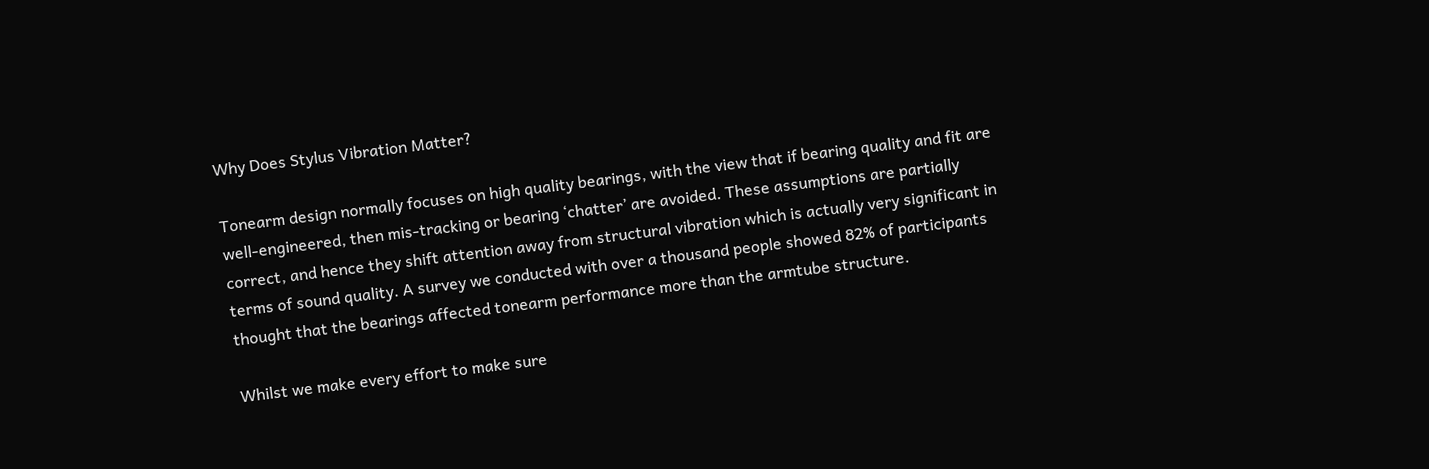Why Does Stylus Vibration Matter?

Tonearm design normally focuses on high quality bearings, with the view that if bearing quality and fit are well-engineered, then mis-tracking or bearing ‘chatter’ are avoided. These assumptions are partially correct, and hence they shift attention away from structural vibration which is actually very significant in terms of sound quality. A survey we conducted with over a thousand people showed 82% of participants thought that the bearings affected tonearm performance more than the armtube structure.

Whilst we make every effort to make sure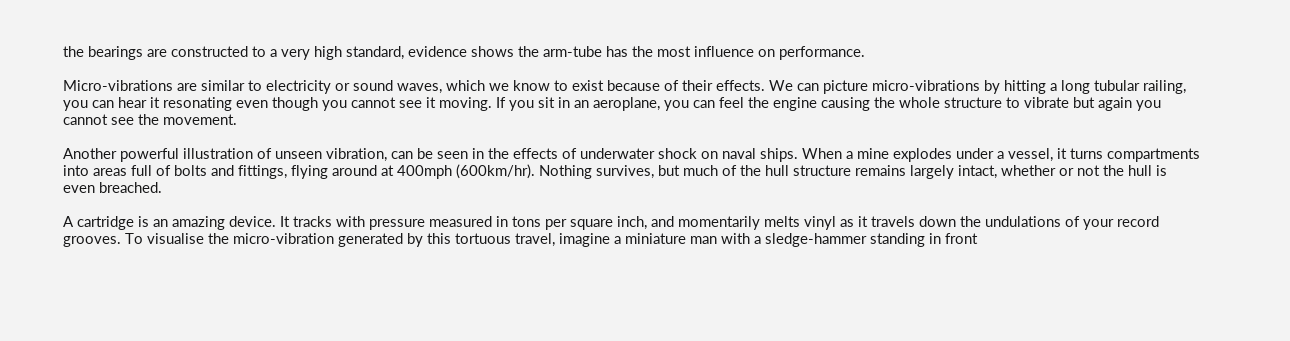the bearings are constructed to a very high standard, evidence shows the arm-tube has the most influence on performance.

Micro-vibrations are similar to electricity or sound waves, which we know to exist because of their effects. We can picture micro-vibrations by hitting a long tubular railing, you can hear it resonating even though you cannot see it moving. If you sit in an aeroplane, you can feel the engine causing the whole structure to vibrate but again you cannot see the movement.

Another powerful illustration of unseen vibration, can be seen in the effects of underwater shock on naval ships. When a mine explodes under a vessel, it turns compartments into areas full of bolts and fittings, flying around at 400mph (600km/hr). Nothing survives, but much of the hull structure remains largely intact, whether or not the hull is even breached.

A cartridge is an amazing device. It tracks with pressure measured in tons per square inch, and momentarily melts vinyl as it travels down the undulations of your record grooves. To visualise the micro-vibration generated by this tortuous travel, imagine a miniature man with a sledge-hammer standing in front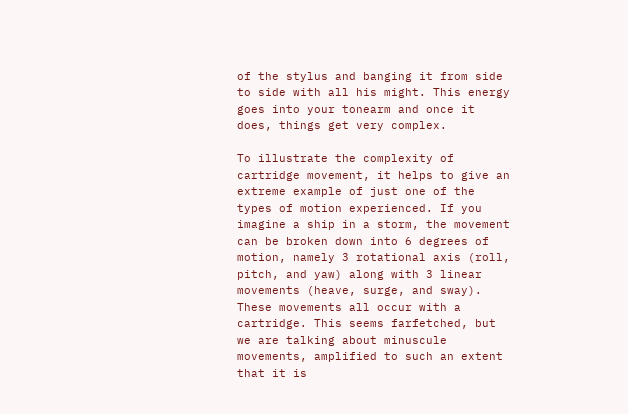of the stylus and banging it from side to side with all his might. This energy goes into your tonearm and once it does, things get very complex.

To illustrate the complexity of cartridge movement, it helps to give an extreme example of just one of the types of motion experienced. If you imagine a ship in a storm, the movement can be broken down into 6 degrees of motion, namely 3 rotational axis (roll, pitch, and yaw) along with 3 linear movements (heave, surge, and sway). These movements all occur with a cartridge. This seems farfetched, but we are talking about minuscule movements, amplified to such an extent that it is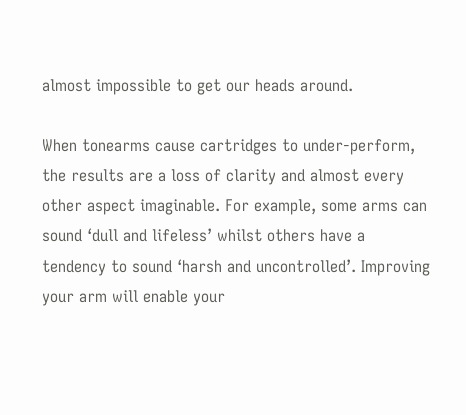almost impossible to get our heads around.

When tonearms cause cartridges to under-perform, the results are a loss of clarity and almost every other aspect imaginable. For example, some arms can sound ‘dull and lifeless’ whilst others have a tendency to sound ‘harsh and uncontrolled’. Improving your arm will enable your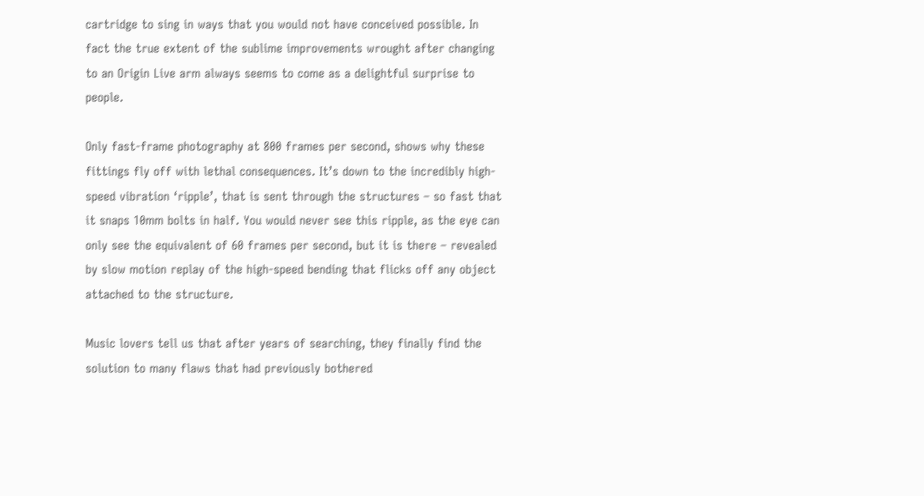cartridge to sing in ways that you would not have conceived possible. In fact the true extent of the sublime improvements wrought after changing to an Origin Live arm always seems to come as a delightful surprise to people.

Only fast-frame photography at 800 frames per second, shows why these fittings fly off with lethal consequences. It’s down to the incredibly high-speed vibration ‘ripple’, that is sent through the structures – so fast that it snaps 10mm bolts in half. You would never see this ripple, as the eye can only see the equivalent of 60 frames per second, but it is there – revealed by slow motion replay of the high-speed bending that flicks off any object attached to the structure.

Music lovers tell us that after years of searching, they finally find the solution to many flaws that had previously bothered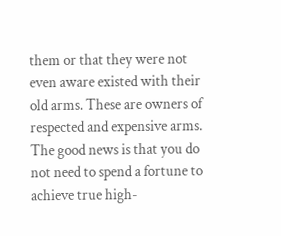them or that they were not even aware existed with their old arms. These are owners of respected and expensive arms. The good news is that you do not need to spend a fortune to achieve true high-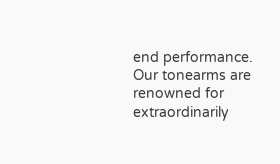end performance. Our tonearms are renowned for extraordinarily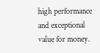high performance and exceptional value for money.